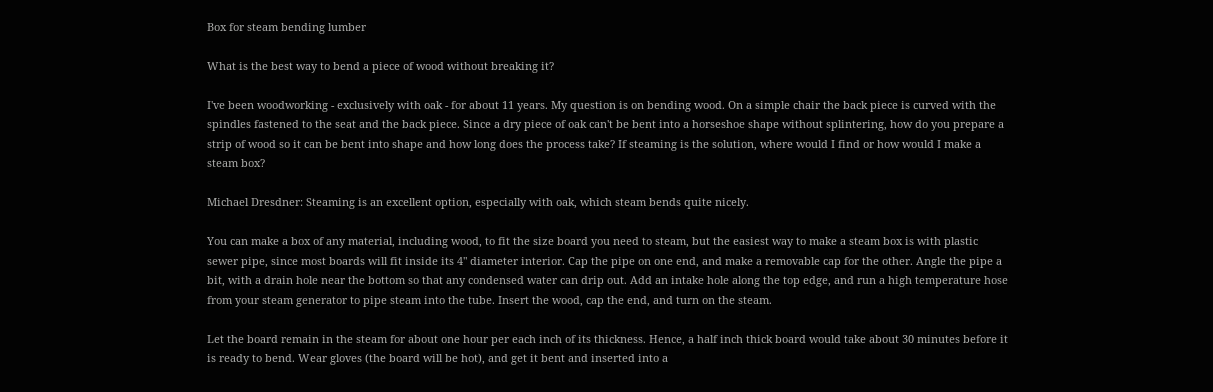Box for steam bending lumber

What is the best way to bend a piece of wood without breaking it?

I've been woodworking - exclusively with oak - for about 11 years. My question is on bending wood. On a simple chair the back piece is curved with the spindles fastened to the seat and the back piece. Since a dry piece of oak can't be bent into a horseshoe shape without splintering, how do you prepare a strip of wood so it can be bent into shape and how long does the process take? If steaming is the solution, where would I find or how would I make a steam box?

Michael Dresdner: Steaming is an excellent option, especially with oak, which steam bends quite nicely.

You can make a box of any material, including wood, to fit the size board you need to steam, but the easiest way to make a steam box is with plastic sewer pipe, since most boards will fit inside its 4" diameter interior. Cap the pipe on one end, and make a removable cap for the other. Angle the pipe a bit, with a drain hole near the bottom so that any condensed water can drip out. Add an intake hole along the top edge, and run a high temperature hose from your steam generator to pipe steam into the tube. Insert the wood, cap the end, and turn on the steam.

Let the board remain in the steam for about one hour per each inch of its thickness. Hence, a half inch thick board would take about 30 minutes before it is ready to bend. Wear gloves (the board will be hot), and get it bent and inserted into a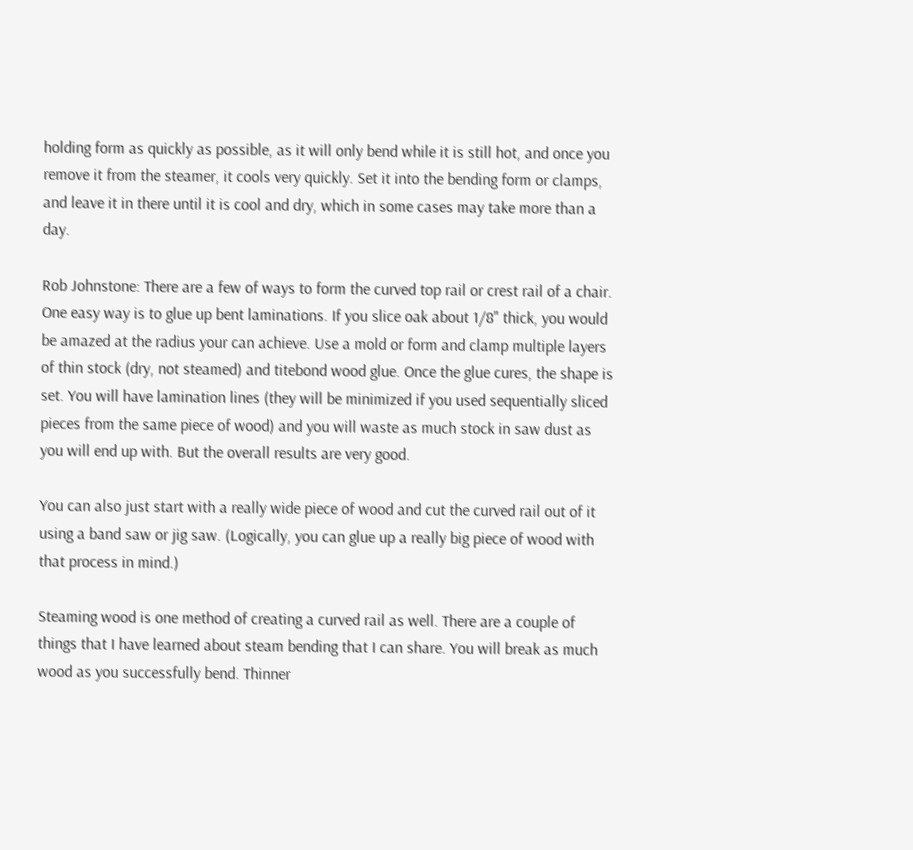holding form as quickly as possible, as it will only bend while it is still hot, and once you remove it from the steamer, it cools very quickly. Set it into the bending form or clamps, and leave it in there until it is cool and dry, which in some cases may take more than a day.

Rob Johnstone: There are a few of ways to form the curved top rail or crest rail of a chair. One easy way is to glue up bent laminations. If you slice oak about 1/8" thick, you would be amazed at the radius your can achieve. Use a mold or form and clamp multiple layers of thin stock (dry, not steamed) and titebond wood glue. Once the glue cures, the shape is set. You will have lamination lines (they will be minimized if you used sequentially sliced pieces from the same piece of wood) and you will waste as much stock in saw dust as you will end up with. But the overall results are very good.

You can also just start with a really wide piece of wood and cut the curved rail out of it using a band saw or jig saw. (Logically, you can glue up a really big piece of wood with that process in mind.)

Steaming wood is one method of creating a curved rail as well. There are a couple of things that I have learned about steam bending that I can share. You will break as much wood as you successfully bend. Thinner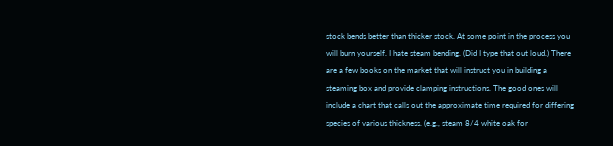stock bends better than thicker stock. At some point in the process you will burn yourself. I hate steam bending. (Did I type that out loud.) There are a few books on the market that will instruct you in building a steaming box and provide clamping instructions. The good ones will include a chart that calls out the approximate time required for differing species of various thickness. (e.g., steam 8/4 white oak for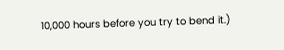10,000 hours before you try to bend it.)